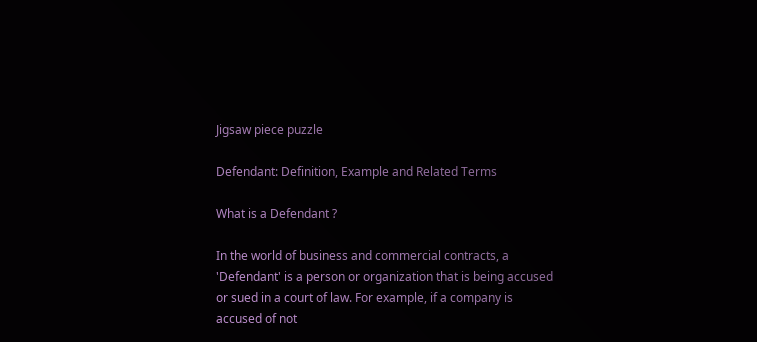Jigsaw piece puzzle

Defendant: Definition, Example and Related Terms

What is a Defendant ?

In the world of business and commercial contracts, a 'Defendant' is a person or organization that is being accused or sued in a court of law. For example, if a company is accused of not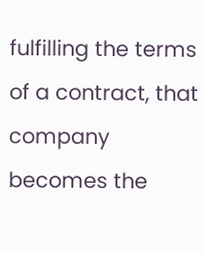fulfilling the terms of a contract, that company becomes the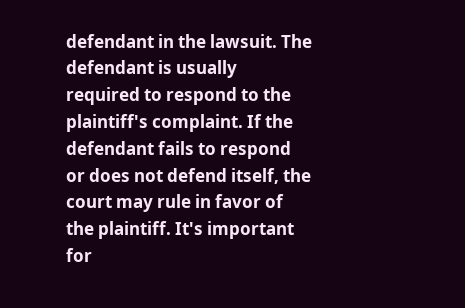defendant in the lawsuit. The defendant is usually required to respond to the plaintiff's complaint. If the defendant fails to respond or does not defend itself, the court may rule in favor of the plaintiff. It's important for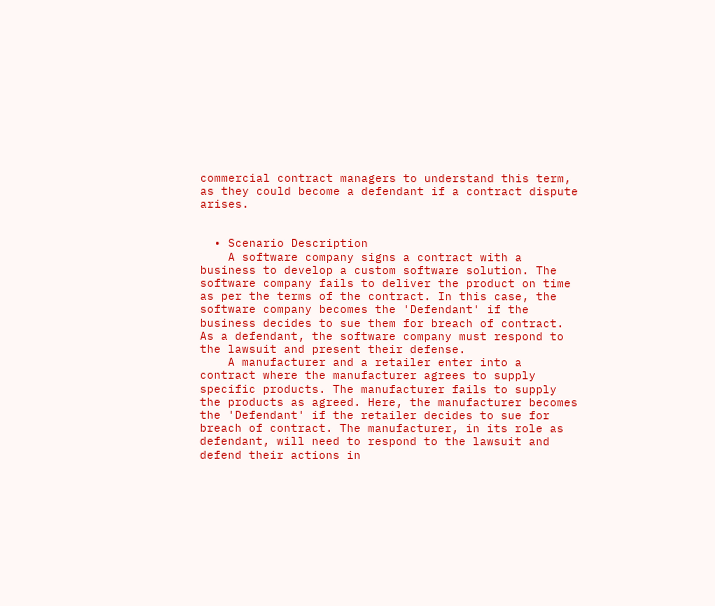commercial contract managers to understand this term, as they could become a defendant if a contract dispute arises.


  • Scenario Description
    A software company signs a contract with a business to develop a custom software solution. The software company fails to deliver the product on time as per the terms of the contract. In this case, the software company becomes the 'Defendant' if the business decides to sue them for breach of contract. As a defendant, the software company must respond to the lawsuit and present their defense.
    A manufacturer and a retailer enter into a contract where the manufacturer agrees to supply specific products. The manufacturer fails to supply the products as agreed. Here, the manufacturer becomes the 'Defendant' if the retailer decides to sue for breach of contract. The manufacturer, in its role as defendant, will need to respond to the lawsuit and defend their actions in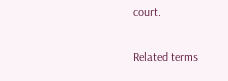court.

Related terms